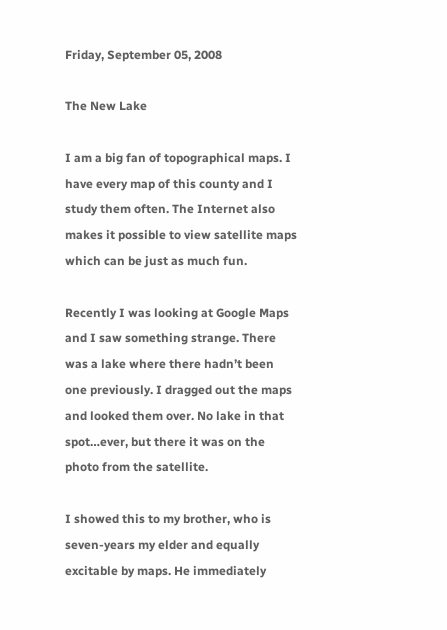Friday, September 05, 2008

The New Lake

I am a big fan of topographical maps. I have every map of this county and I study them often. The Internet also makes it possible to view satellite maps which can be just as much fun.

Recently I was looking at Google Maps and I saw something strange. There was a lake where there hadn’t been one previously. I dragged out the maps and looked them over. No lake in that spot…ever, but there it was on the photo from the satellite.

I showed this to my brother, who is seven-years my elder and equally excitable by maps. He immediately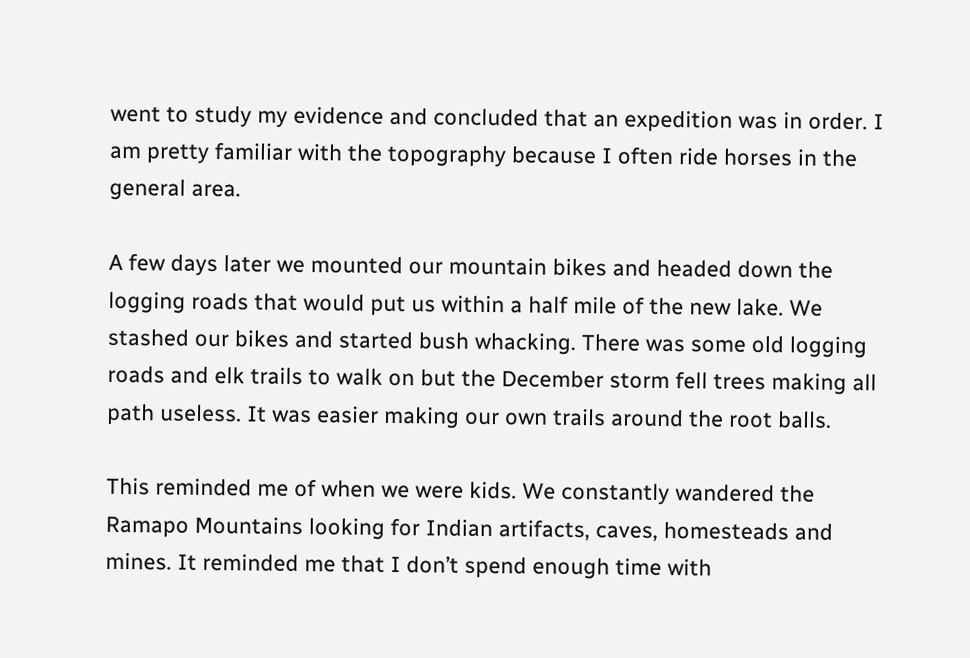went to study my evidence and concluded that an expedition was in order. I am pretty familiar with the topography because I often ride horses in the general area.

A few days later we mounted our mountain bikes and headed down the logging roads that would put us within a half mile of the new lake. We stashed our bikes and started bush whacking. There was some old logging roads and elk trails to walk on but the December storm fell trees making all path useless. It was easier making our own trails around the root balls.

This reminded me of when we were kids. We constantly wandered the Ramapo Mountains looking for Indian artifacts, caves, homesteads and mines. It reminded me that I don’t spend enough time with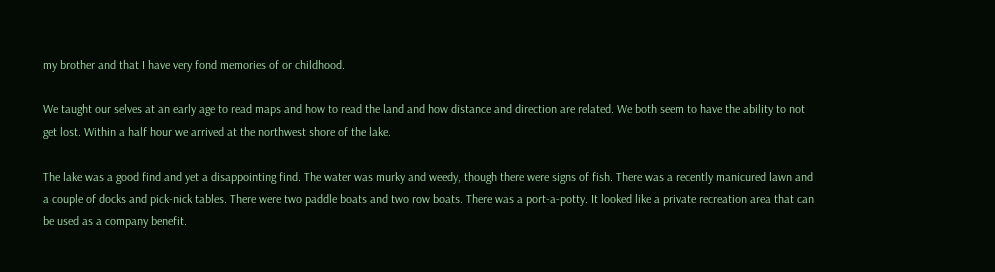my brother and that I have very fond memories of or childhood.

We taught our selves at an early age to read maps and how to read the land and how distance and direction are related. We both seem to have the ability to not get lost. Within a half hour we arrived at the northwest shore of the lake.

The lake was a good find and yet a disappointing find. The water was murky and weedy, though there were signs of fish. There was a recently manicured lawn and a couple of docks and pick-nick tables. There were two paddle boats and two row boats. There was a port-a-potty. It looked like a private recreation area that can be used as a company benefit.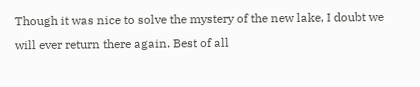Though it was nice to solve the mystery of the new lake, I doubt we will ever return there again. Best of all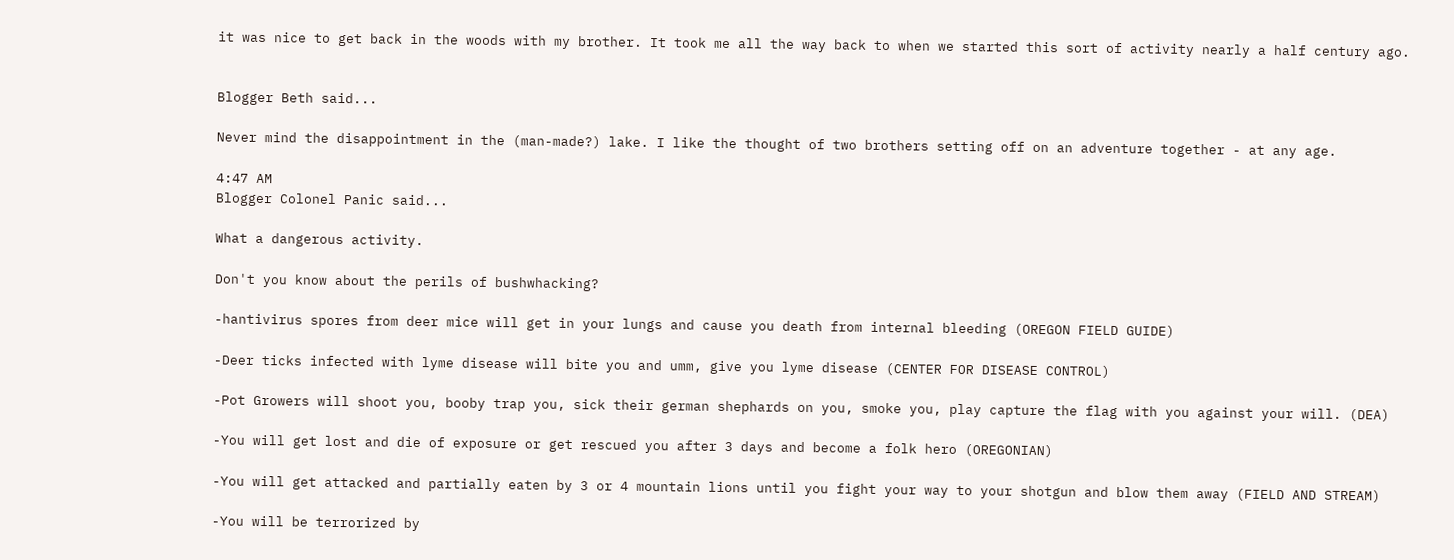it was nice to get back in the woods with my brother. It took me all the way back to when we started this sort of activity nearly a half century ago.


Blogger Beth said...

Never mind the disappointment in the (man-made?) lake. I like the thought of two brothers setting off on an adventure together - at any age.

4:47 AM
Blogger Colonel Panic said...

What a dangerous activity.

Don't you know about the perils of bushwhacking?

-hantivirus spores from deer mice will get in your lungs and cause you death from internal bleeding (OREGON FIELD GUIDE)

-Deer ticks infected with lyme disease will bite you and umm, give you lyme disease (CENTER FOR DISEASE CONTROL)

-Pot Growers will shoot you, booby trap you, sick their german shephards on you, smoke you, play capture the flag with you against your will. (DEA)

-You will get lost and die of exposure or get rescued you after 3 days and become a folk hero (OREGONIAN)

-You will get attacked and partially eaten by 3 or 4 mountain lions until you fight your way to your shotgun and blow them away (FIELD AND STREAM)

-You will be terrorized by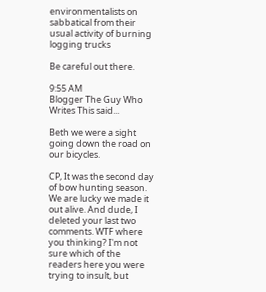environmentalists on sabbatical from their usual activity of burning logging trucks

Be careful out there.

9:55 AM
Blogger The Guy Who Writes This said...

Beth we were a sight going down the road on our bicycles.

CP, It was the second day of bow hunting season. We are lucky we made it out alive. And dude, I deleted your last two comments. WTF where you thinking? I'm not sure which of the readers here you were trying to insult, but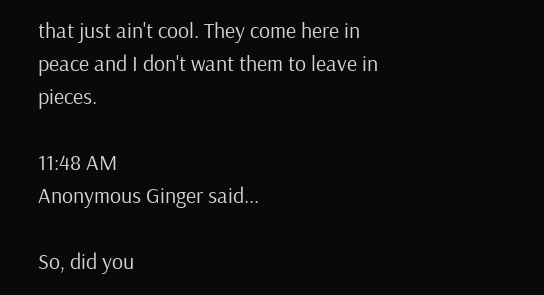that just ain't cool. They come here in peace and I don't want them to leave in pieces.

11:48 AM
Anonymous Ginger said...

So, did you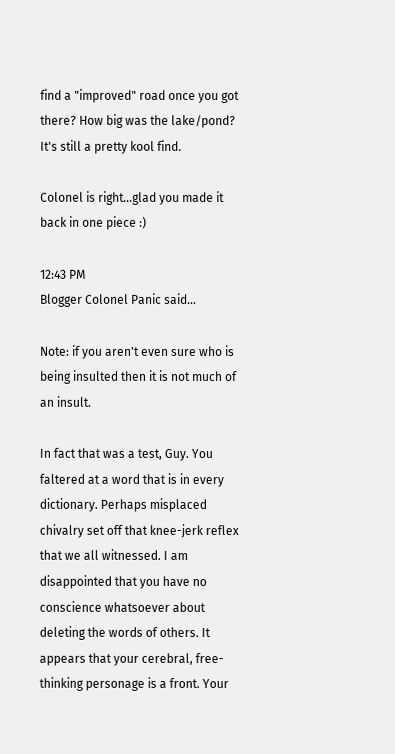find a "improved" road once you got there? How big was the lake/pond? It's still a pretty kool find.

Colonel is right...glad you made it back in one piece :)

12:43 PM
Blogger Colonel Panic said...

Note: if you aren't even sure who is being insulted then it is not much of an insult.

In fact that was a test, Guy. You faltered at a word that is in every dictionary. Perhaps misplaced chivalry set off that knee-jerk reflex that we all witnessed. I am disappointed that you have no conscience whatsoever about deleting the words of others. It appears that your cerebral, free-thinking personage is a front. Your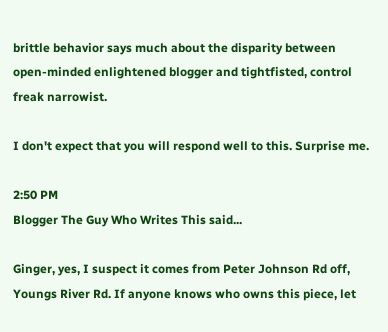brittle behavior says much about the disparity between open-minded enlightened blogger and tightfisted, control freak narrowist.

I don't expect that you will respond well to this. Surprise me.

2:50 PM
Blogger The Guy Who Writes This said...

Ginger, yes, I suspect it comes from Peter Johnson Rd off, Youngs River Rd. If anyone knows who owns this piece, let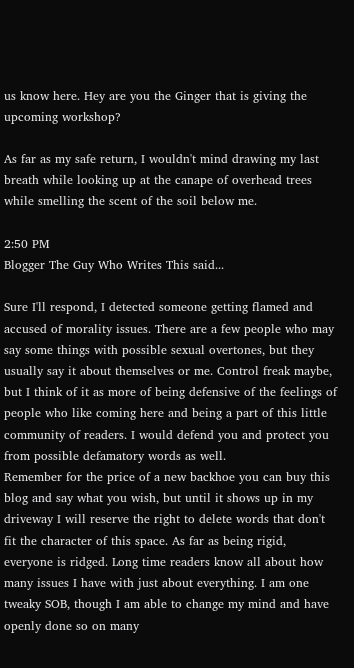us know here. Hey are you the Ginger that is giving the upcoming workshop?

As far as my safe return, I wouldn't mind drawing my last breath while looking up at the canape of overhead trees while smelling the scent of the soil below me.

2:50 PM
Blogger The Guy Who Writes This said...

Sure I'll respond, I detected someone getting flamed and accused of morality issues. There are a few people who may say some things with possible sexual overtones, but they usually say it about themselves or me. Control freak maybe, but I think of it as more of being defensive of the feelings of people who like coming here and being a part of this little community of readers. I would defend you and protect you from possible defamatory words as well.
Remember for the price of a new backhoe you can buy this blog and say what you wish, but until it shows up in my driveway I will reserve the right to delete words that don't fit the character of this space. As far as being rigid, everyone is ridged. Long time readers know all about how many issues I have with just about everything. I am one tweaky SOB, though I am able to change my mind and have openly done so on many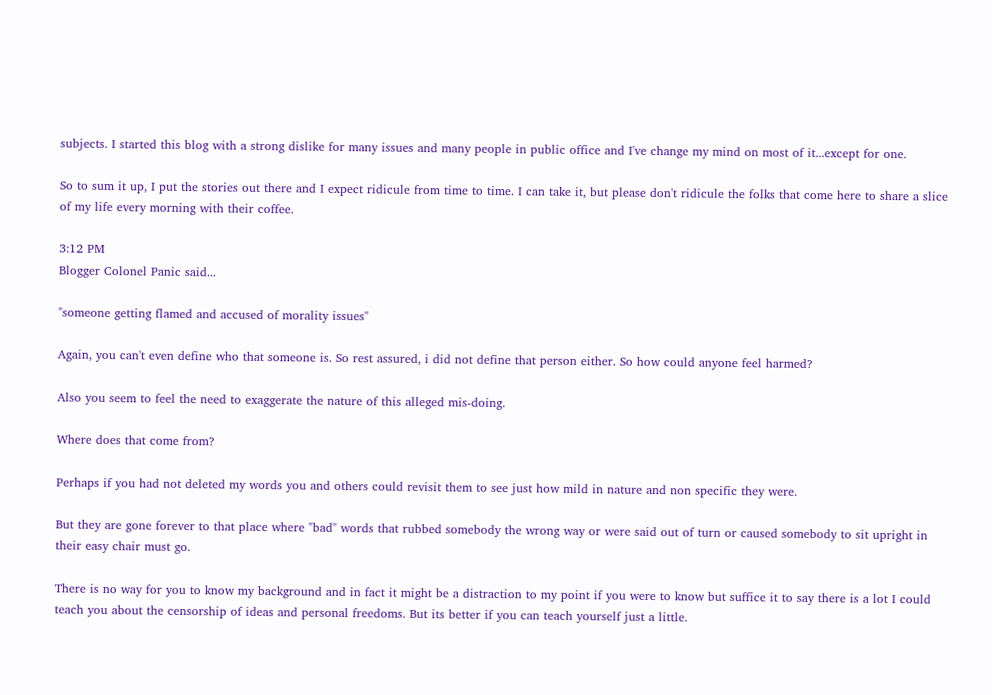subjects. I started this blog with a strong dislike for many issues and many people in public office and I've change my mind on most of it...except for one.

So to sum it up, I put the stories out there and I expect ridicule from time to time. I can take it, but please don't ridicule the folks that come here to share a slice of my life every morning with their coffee.

3:12 PM
Blogger Colonel Panic said...

"someone getting flamed and accused of morality issues"

Again, you can't even define who that someone is. So rest assured, i did not define that person either. So how could anyone feel harmed?

Also you seem to feel the need to exaggerate the nature of this alleged mis-doing.

Where does that come from?

Perhaps if you had not deleted my words you and others could revisit them to see just how mild in nature and non specific they were.

But they are gone forever to that place where "bad" words that rubbed somebody the wrong way or were said out of turn or caused somebody to sit upright in their easy chair must go.

There is no way for you to know my background and in fact it might be a distraction to my point if you were to know but suffice it to say there is a lot I could teach you about the censorship of ideas and personal freedoms. But its better if you can teach yourself just a little.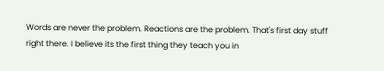Words are never the problem. Reactions are the problem. That's first day stuff right there. I believe its the first thing they teach you in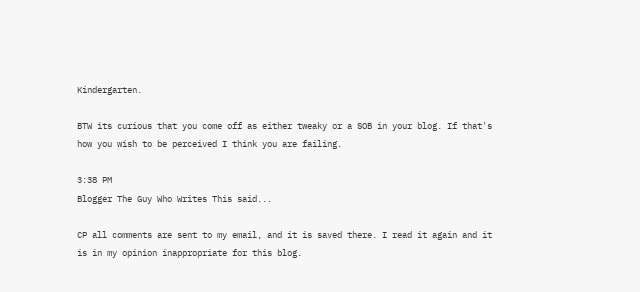Kindergarten.

BTW its curious that you come off as either tweaky or a SOB in your blog. If that's how you wish to be perceived I think you are failing.

3:38 PM
Blogger The Guy Who Writes This said...

CP all comments are sent to my email, and it is saved there. I read it again and it is in my opinion inappropriate for this blog.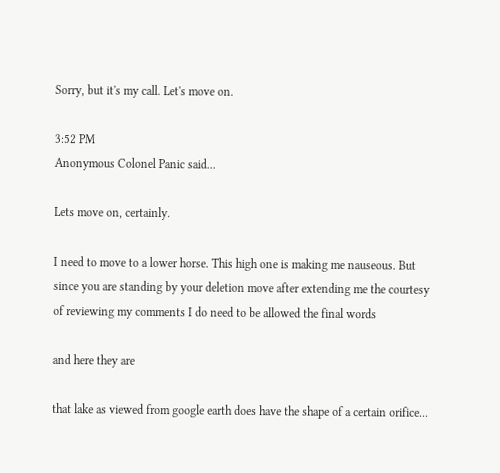Sorry, but it's my call. Let's move on.

3:52 PM
Anonymous Colonel Panic said...

Lets move on, certainly.

I need to move to a lower horse. This high one is making me nauseous. But since you are standing by your deletion move after extending me the courtesy of reviewing my comments I do need to be allowed the final words

and here they are

that lake as viewed from google earth does have the shape of a certain orifice...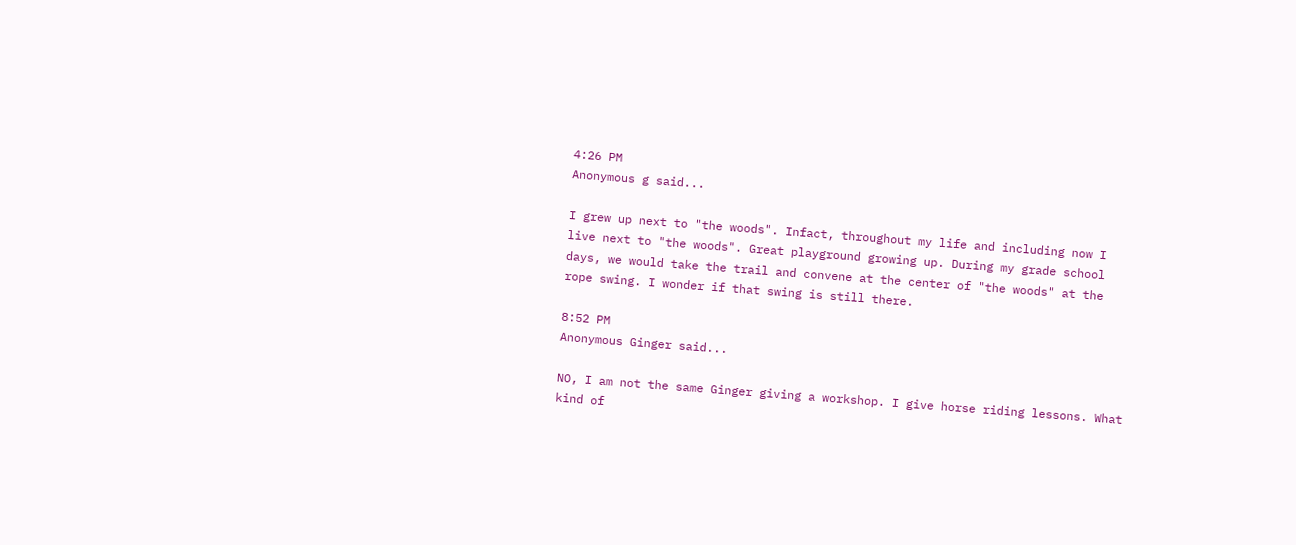4:26 PM
Anonymous g said...

I grew up next to "the woods". Infact, throughout my life and including now I live next to "the woods". Great playground growing up. During my grade school days, we would take the trail and convene at the center of "the woods" at the rope swing. I wonder if that swing is still there.

8:52 PM
Anonymous Ginger said...

NO, I am not the same Ginger giving a workshop. I give horse riding lessons. What kind of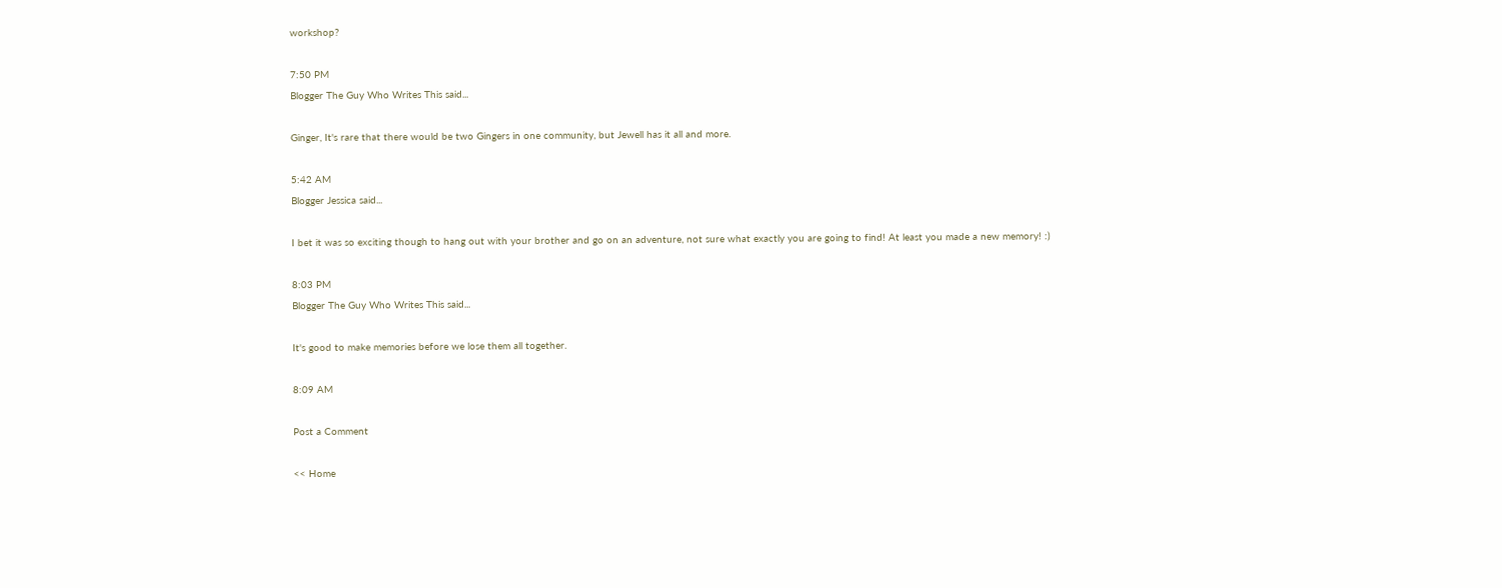workshop?

7:50 PM
Blogger The Guy Who Writes This said...

Ginger, It's rare that there would be two Gingers in one community, but Jewell has it all and more.

5:42 AM
Blogger Jessica said...

I bet it was so exciting though to hang out with your brother and go on an adventure, not sure what exactly you are going to find! At least you made a new memory! :)

8:03 PM
Blogger The Guy Who Writes This said...

It's good to make memories before we lose them all together.

8:09 AM

Post a Comment

<< Home